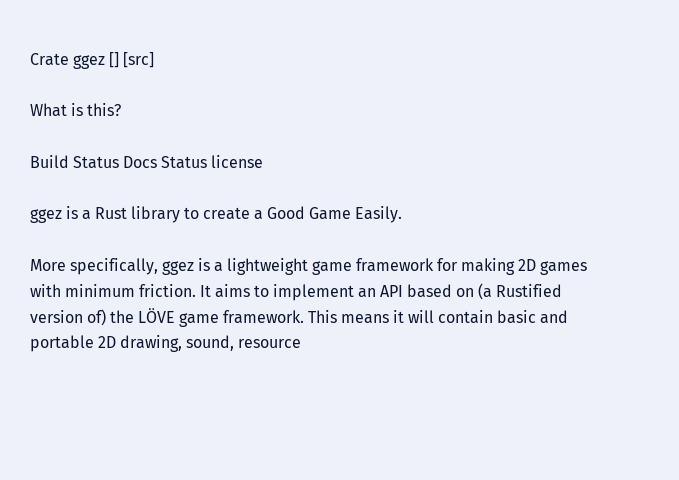Crate ggez [] [src]

What is this?

Build Status Docs Status license

ggez is a Rust library to create a Good Game Easily.

More specifically, ggez is a lightweight game framework for making 2D games with minimum friction. It aims to implement an API based on (a Rustified version of) the LÖVE game framework. This means it will contain basic and portable 2D drawing, sound, resource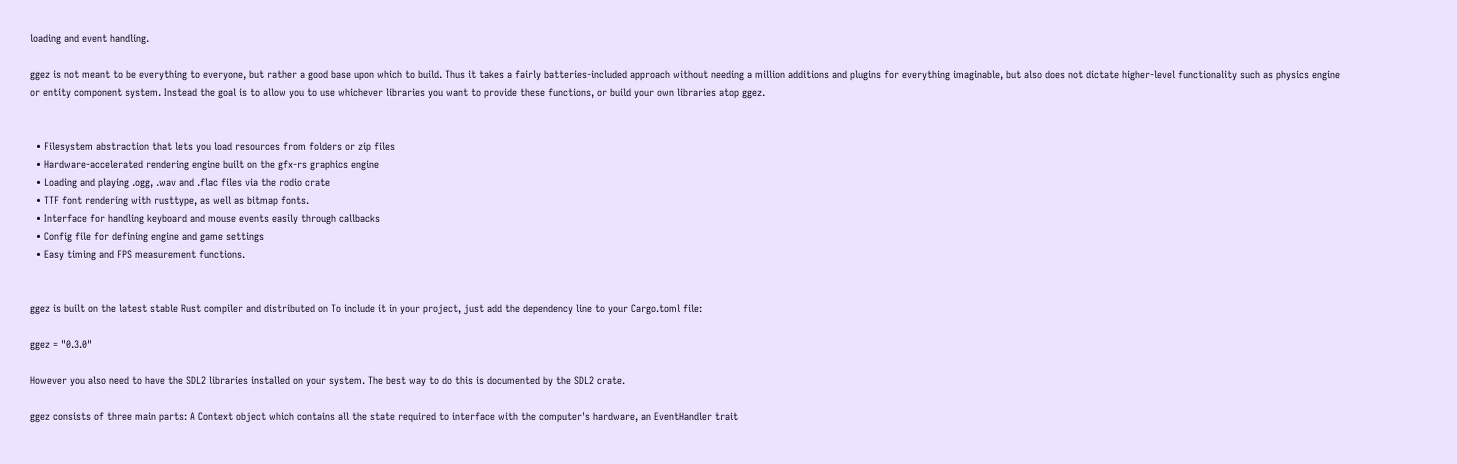loading and event handling.

ggez is not meant to be everything to everyone, but rather a good base upon which to build. Thus it takes a fairly batteries-included approach without needing a million additions and plugins for everything imaginable, but also does not dictate higher-level functionality such as physics engine or entity component system. Instead the goal is to allow you to use whichever libraries you want to provide these functions, or build your own libraries atop ggez.


  • Filesystem abstraction that lets you load resources from folders or zip files
  • Hardware-accelerated rendering engine built on the gfx-rs graphics engine
  • Loading and playing .ogg, .wav and .flac files via the rodio crate
  • TTF font rendering with rusttype, as well as bitmap fonts.
  • Interface for handling keyboard and mouse events easily through callbacks
  • Config file for defining engine and game settings
  • Easy timing and FPS measurement functions.


ggez is built on the latest stable Rust compiler and distributed on To include it in your project, just add the dependency line to your Cargo.toml file:

ggez = "0.3.0"

However you also need to have the SDL2 libraries installed on your system. The best way to do this is documented by the SDL2 crate.

ggez consists of three main parts: A Context object which contains all the state required to interface with the computer's hardware, an EventHandler trait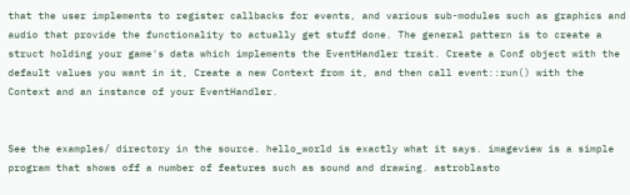that the user implements to register callbacks for events, and various sub-modules such as graphics and audio that provide the functionality to actually get stuff done. The general pattern is to create a struct holding your game's data which implements the EventHandler trait. Create a Conf object with the default values you want in it, Create a new Context from it, and then call event::run() with the Context and an instance of your EventHandler.


See the examples/ directory in the source. hello_world is exactly what it says. imageview is a simple program that shows off a number of features such as sound and drawing. astroblasto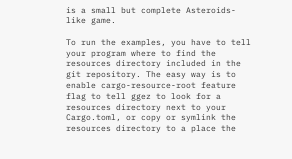is a small but complete Asteroids-like game.

To run the examples, you have to tell your program where to find the resources directory included in the git repository. The easy way is to enable cargo-resource-root feature flag to tell ggez to look for a resources directory next to your Cargo.toml, or copy or symlink the resources directory to a place the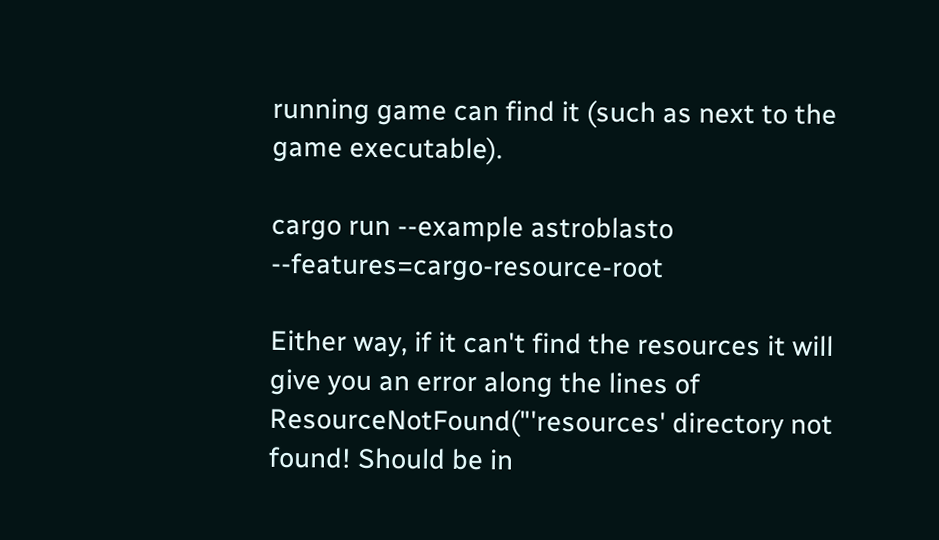running game can find it (such as next to the game executable).

cargo run --example astroblasto --features=cargo-resource-root

Either way, if it can't find the resources it will give you an error along the lines of ResourceNotFound("'resources' directory not found! Should be in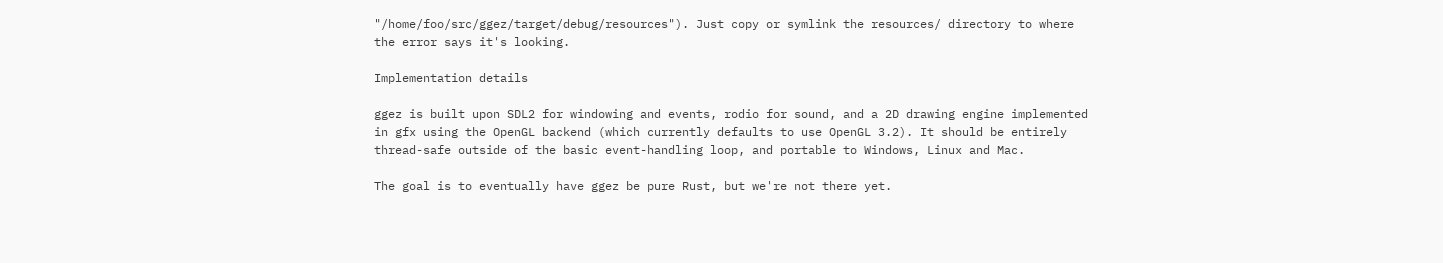"/home/foo/src/ggez/target/debug/resources"). Just copy or symlink the resources/ directory to where the error says it's looking.

Implementation details

ggez is built upon SDL2 for windowing and events, rodio for sound, and a 2D drawing engine implemented in gfx using the OpenGL backend (which currently defaults to use OpenGL 3.2). It should be entirely thread-safe outside of the basic event-handling loop, and portable to Windows, Linux and Mac.

The goal is to eventually have ggez be pure Rust, but we're not there yet.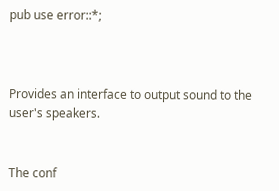pub use error::*;



Provides an interface to output sound to the user's speakers.


The conf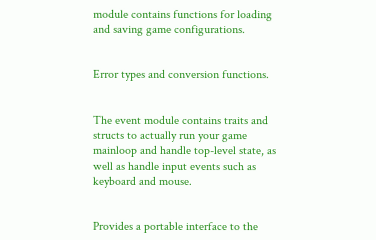module contains functions for loading and saving game configurations.


Error types and conversion functions.


The event module contains traits and structs to actually run your game mainloop and handle top-level state, as well as handle input events such as keyboard and mouse.


Provides a portable interface to the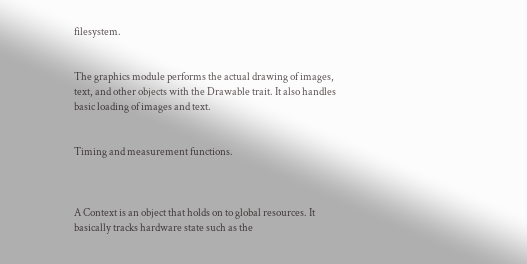filesystem.


The graphics module performs the actual drawing of images, text, and other objects with the Drawable trait. It also handles basic loading of images and text.


Timing and measurement functions.



A Context is an object that holds on to global resources. It basically tracks hardware state such as the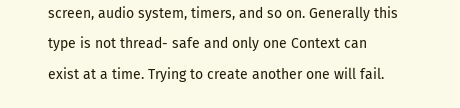screen, audio system, timers, and so on. Generally this type is not thread- safe and only one Context can exist at a time. Trying to create another one will fail.